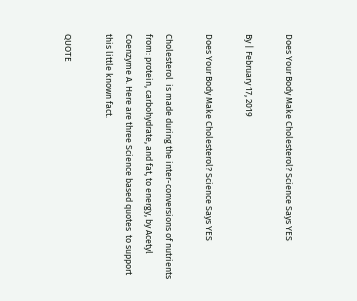Does Your Body Make Cholesterol? Science Says YES

By | February 17, 2019

Does Your Body Make Cholesterol? Science Says YES

Cholesterol  is made during the inter-conversions of nutrients from: protein, carbohydrate, and fat, to energy, by Acetyl Coenzyme A. Here are three Science based quotes  to support this little known fact.

QUOTE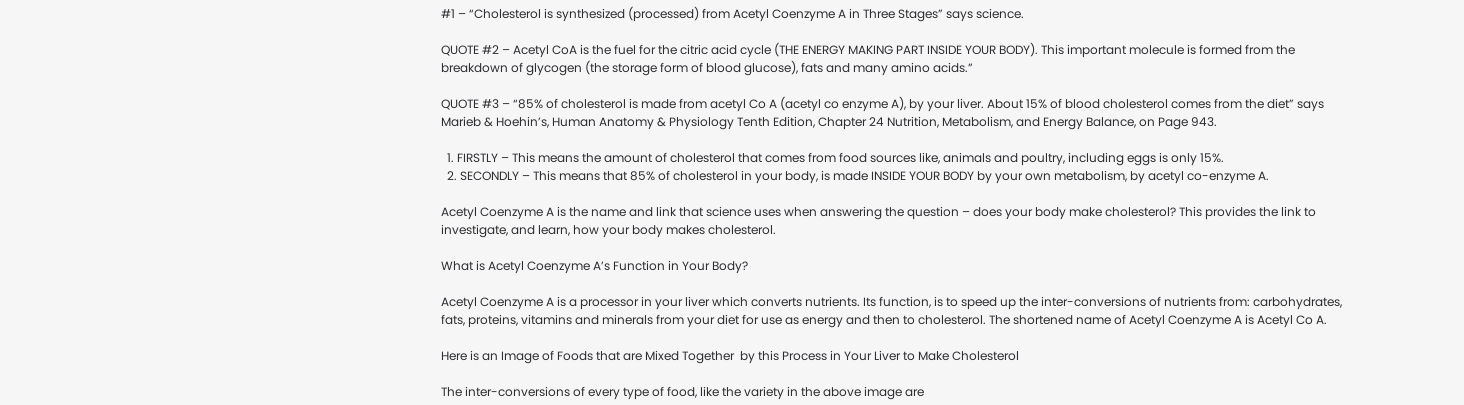#1 – “Cholesterol is synthesized (processed) from Acetyl Coenzyme A in Three Stages” says science.

QUOTE #2 – Acetyl CoA is the fuel for the citric acid cycle (THE ENERGY MAKING PART INSIDE YOUR BODY). This important molecule is formed from the breakdown of glycogen (the storage form of blood glucose), fats and many amino acids.”

QUOTE #3 – “85% of cholesterol is made from acetyl Co A (acetyl co enzyme A), by your liver. About 15% of blood cholesterol comes from the diet” says Marieb & Hoehin’s, Human Anatomy & Physiology Tenth Edition, Chapter 24 Nutrition, Metabolism, and Energy Balance, on Page 943.

  1. FIRSTLY – This means the amount of cholesterol that comes from food sources like, animals and poultry, including eggs is only 15%.
  2. SECONDLY – This means that 85% of cholesterol in your body, is made INSIDE YOUR BODY by your own metabolism, by acetyl co-enzyme A.

Acetyl Coenzyme A is the name and link that science uses when answering the question – does your body make cholesterol? This provides the link to investigate, and learn, how your body makes cholesterol.

What is Acetyl Coenzyme A’s Function in Your Body?

Acetyl Coenzyme A is a processor in your liver which converts nutrients. Its function, is to speed up the inter-conversions of nutrients from: carbohydrates, fats, proteins, vitamins and minerals from your diet for use as energy and then to cholesterol. The shortened name of Acetyl Coenzyme A is Acetyl Co A.

Here is an Image of Foods that are Mixed Together  by this Process in Your Liver to Make Cholesterol

The inter-conversions of every type of food, like the variety in the above image are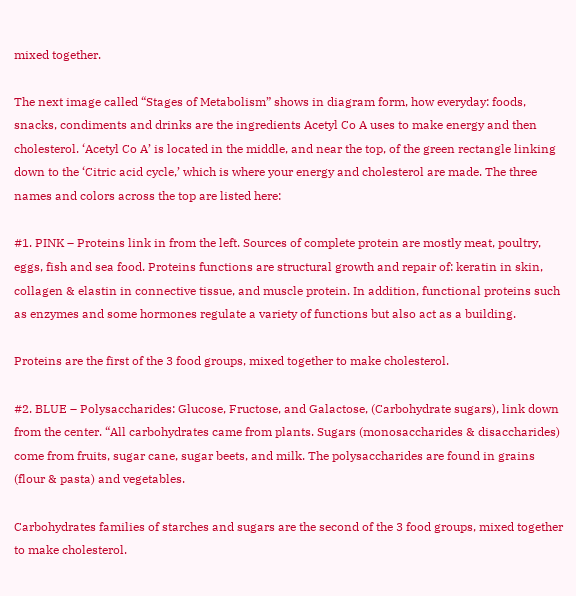mixed together.

The next image called “Stages of Metabolism” shows in diagram form, how everyday: foods, snacks, condiments and drinks are the ingredients Acetyl Co A uses to make energy and then cholesterol. ‘Acetyl Co A’ is located in the middle, and near the top, of the green rectangle linking down to the ‘Citric acid cycle,’ which is where your energy and cholesterol are made. The three names and colors across the top are listed here:

#1. PINK – Proteins link in from the left. Sources of complete protein are mostly meat, poultry, eggs, fish and sea food. Proteins functions are structural growth and repair of: keratin in skin, collagen & elastin in connective tissue, and muscle protein. In addition, functional proteins such as enzymes and some hormones regulate a variety of functions but also act as a building.

Proteins are the first of the 3 food groups, mixed together to make cholesterol.

#2. BLUE – Polysaccharides: Glucose, Fructose, and Galactose, (Carbohydrate sugars), link down from the center. “All carbohydrates came from plants. Sugars (monosaccharides & disaccharides) come from fruits, sugar cane, sugar beets, and milk. The polysaccharides are found in grains (flour & pasta) and vegetables.

Carbohydrates families of starches and sugars are the second of the 3 food groups, mixed together to make cholesterol.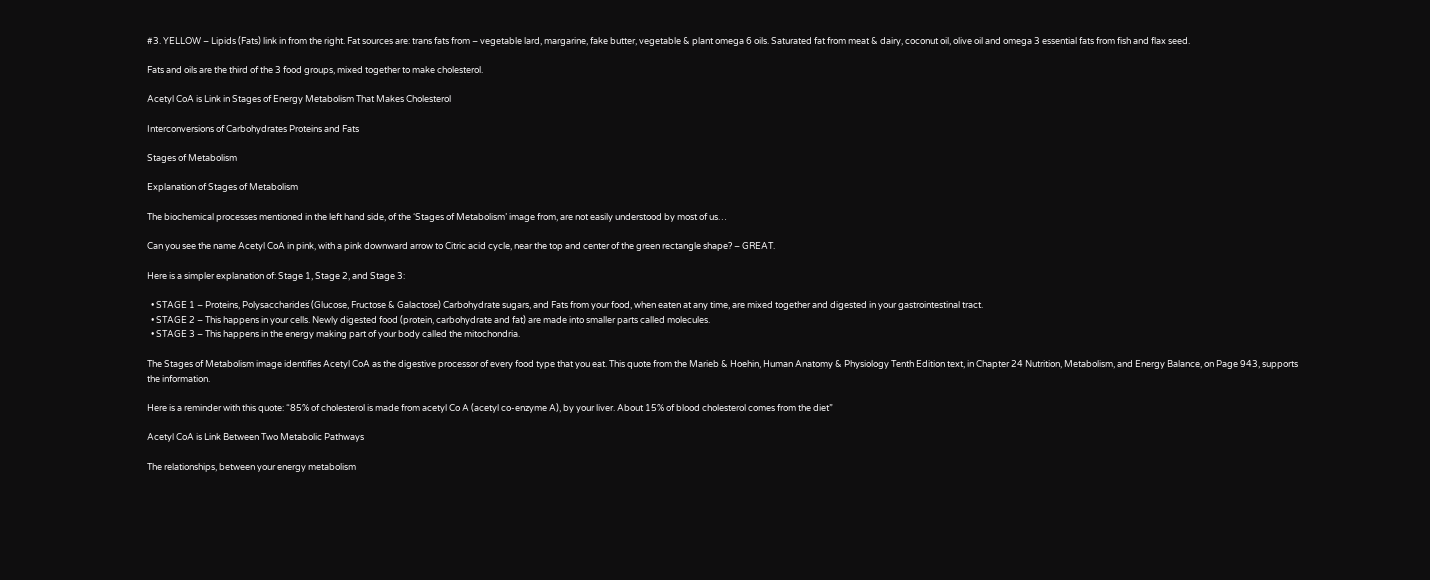#3. YELLOW – Lipids (Fats) link in from the right. Fat sources are: trans fats from – vegetable lard, margarine, fake butter, vegetable & plant omega 6 oils. Saturated fat from meat & dairy, coconut oil, olive oil and omega 3 essential fats from fish and flax seed.

Fats and oils are the third of the 3 food groups, mixed together to make cholesterol.

Acetyl CoA is Link in Stages of Energy Metabolism That Makes Cholesterol

Interconversions of Carbohydrates Proteins and Fats

Stages of Metabolism

Explanation of Stages of Metabolism

The biochemical processes mentioned in the left hand side, of the ‘Stages of Metabolism’ image from, are not easily understood by most of us…

Can you see the name Acetyl CoA in pink, with a pink downward arrow to Citric acid cycle, near the top and center of the green rectangle shape? – GREAT.

Here is a simpler explanation of: Stage 1, Stage 2, and Stage 3:

  • STAGE 1 – Proteins, Polysaccharides (Glucose, Fructose & Galactose) Carbohydrate sugars, and Fats from your food, when eaten at any time, are mixed together and digested in your gastrointestinal tract.
  • STAGE 2 – This happens in your cells. Newly digested food (protein, carbohydrate and fat) are made into smaller parts called molecules.
  • STAGE 3 – This happens in the energy making part of your body called the mitochondria.

The Stages of Metabolism image identifies Acetyl CoA as the digestive processor of every food type that you eat. This quote from the Marieb & Hoehin, Human Anatomy & Physiology Tenth Edition text, in Chapter 24 Nutrition, Metabolism, and Energy Balance, on Page 943, supports the information.

Here is a reminder with this quote: “85% of cholesterol is made from acetyl Co A (acetyl co-enzyme A), by your liver. About 15% of blood cholesterol comes from the diet”

Acetyl CoA is Link Between Two Metabolic Pathways

The relationships, between your energy metabolism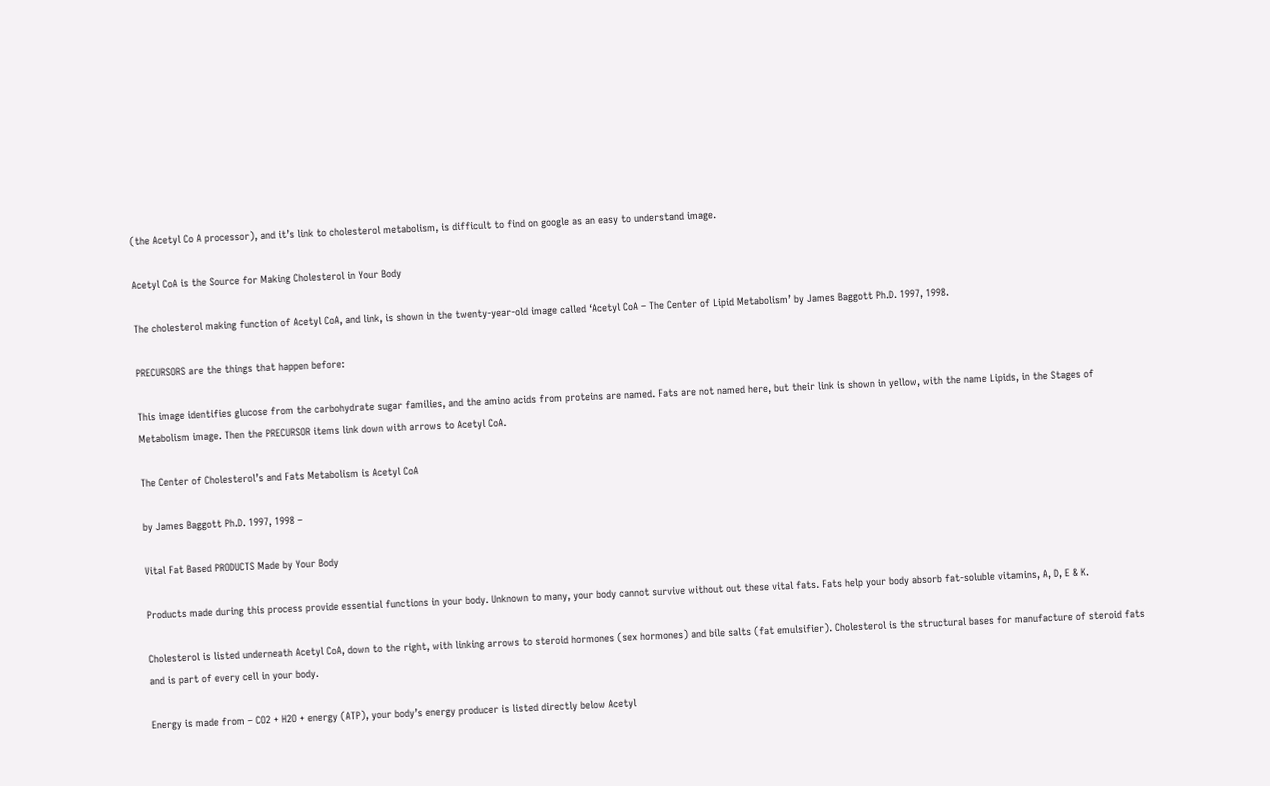(the Acetyl Co A processor), and it’s link to cholesterol metabolism, is difficult to find on google as an easy to understand image.

Acetyl CoA is the Source for Making Cholesterol in Your Body

The cholesterol making function of Acetyl CoA, and link, is shown in the twenty-year-old image called ‘Acetyl CoA – The Center of Lipid Metabolism’ by James Baggott Ph.D. 1997, 1998.

PRECURSORS are the things that happen before:

This image identifies glucose from the carbohydrate sugar families, and the amino acids from proteins are named. Fats are not named here, but their link is shown in yellow, with the name Lipids, in the Stages of Metabolism image. Then the PRECURSOR items link down with arrows to Acetyl CoA.

The Center of Cholesterol’s and Fats Metabolism is Acetyl CoA

by James Baggott Ph.D. 1997, 1998 –

Vital Fat Based PRODUCTS Made by Your Body

Products made during this process provide essential functions in your body. Unknown to many, your body cannot survive without out these vital fats. Fats help your body absorb fat-soluble vitamins, A, D, E & K.

Cholesterol is listed underneath Acetyl CoA, down to the right, with linking arrows to steroid hormones (sex hormones) and bile salts (fat emulsifier). Cholesterol is the structural bases for manufacture of steroid fats and is part of every cell in your body.

Energy is made from – CO2 + H2O + energy (ATP), your body’s energy producer is listed directly below Acetyl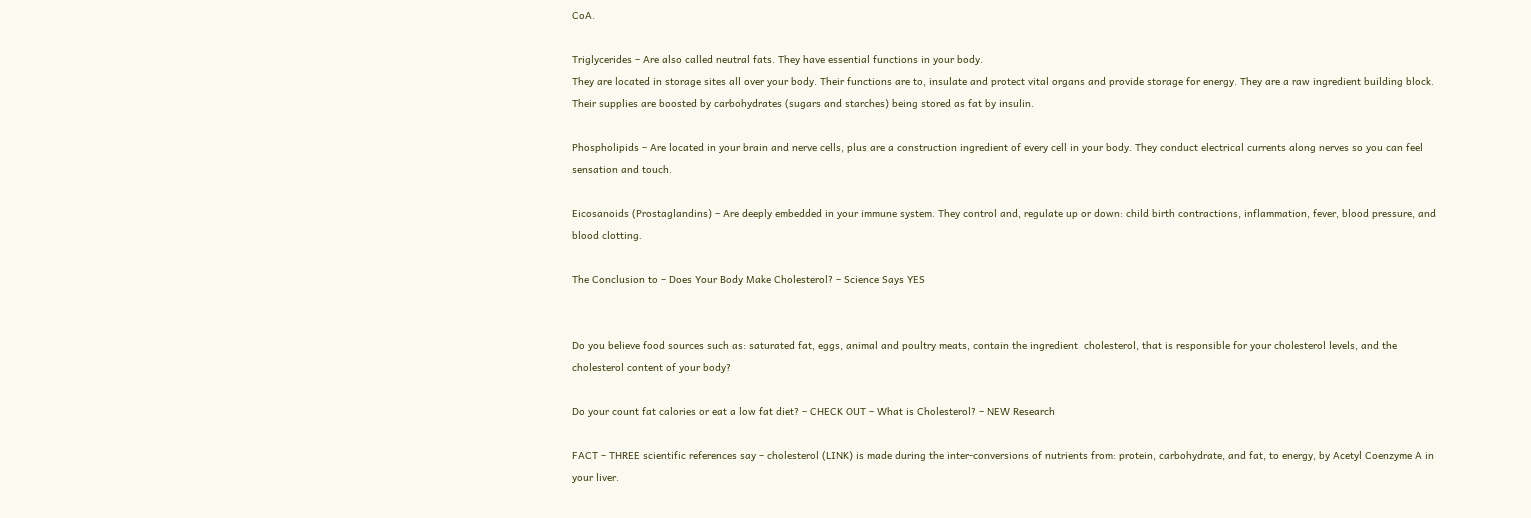CoA.

Triglycerides – Are also called neutral fats. They have essential functions in your body.
They are located in storage sites all over your body. Their functions are to, insulate and protect vital organs and provide storage for energy. They are a raw ingredient building block. Their supplies are boosted by carbohydrates (sugars and starches) being stored as fat by insulin.

Phospholipids – Are located in your brain and nerve cells, plus are a construction ingredient of every cell in your body. They conduct electrical currents along nerves so you can feel sensation and touch.

Eicosanoids (Prostaglandins) – Are deeply embedded in your immune system. They control and, regulate up or down: child birth contractions, inflammation, fever, blood pressure, and blood clotting.

The Conclusion to – Does Your Body Make Cholesterol? – Science Says YES


Do you believe food sources such as: saturated fat, eggs, animal and poultry meats, contain the ingredient  cholesterol, that is responsible for your cholesterol levels, and the cholesterol content of your body?

Do your count fat calories or eat a low fat diet? – CHECK OUT – What is Cholesterol? – NEW Research

FACT – THREE scientific references say – cholesterol (LINK) is made during the inter-conversions of nutrients from: protein, carbohydrate, and fat, to energy, by Acetyl Coenzyme A in your liver.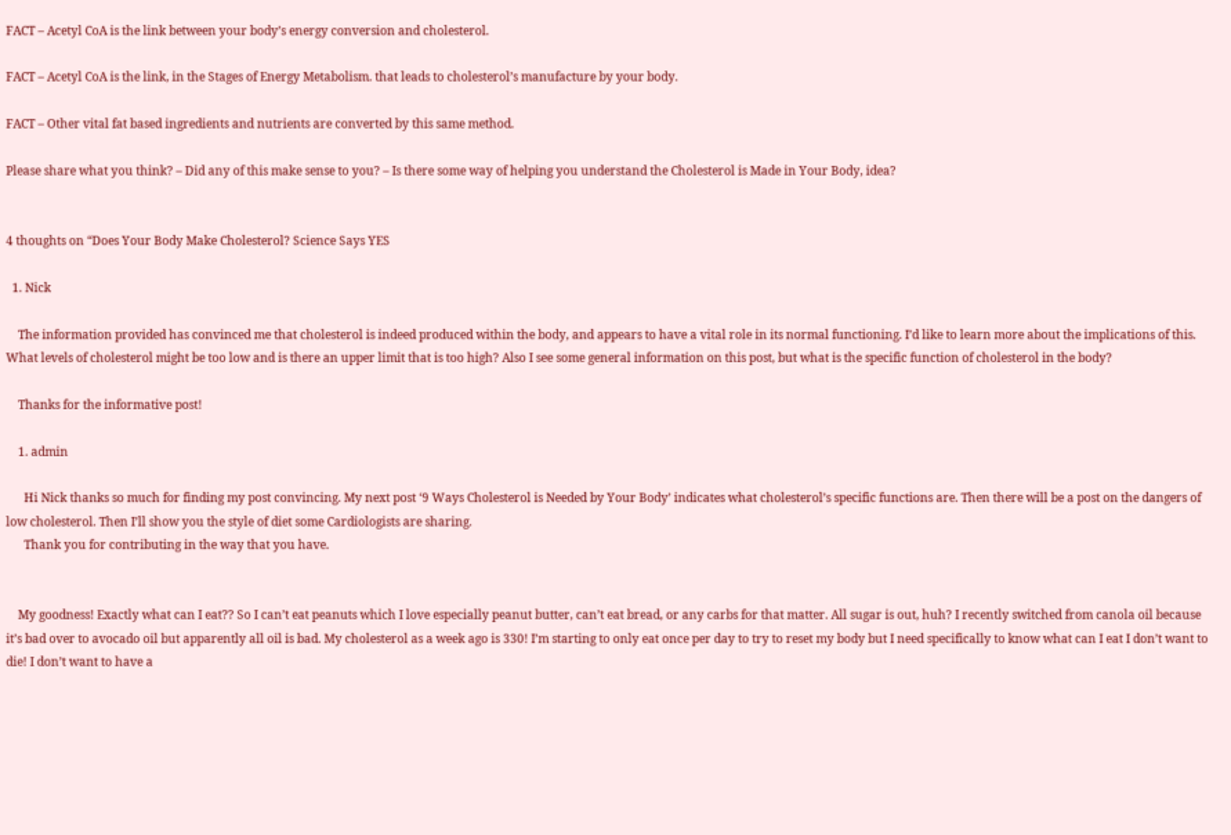FACT – Acetyl CoA is the link between your body’s energy conversion and cholesterol.

FACT – Acetyl CoA is the link, in the Stages of Energy Metabolism. that leads to cholesterol’s manufacture by your body.

FACT – Other vital fat based ingredients and nutrients are converted by this same method.

Please share what you think? – Did any of this make sense to you? – Is there some way of helping you understand the Cholesterol is Made in Your Body, idea?


4 thoughts on “Does Your Body Make Cholesterol? Science Says YES

  1. Nick

    The information provided has convinced me that cholesterol is indeed produced within the body, and appears to have a vital role in its normal functioning. I’d like to learn more about the implications of this. What levels of cholesterol might be too low and is there an upper limit that is too high? Also I see some general information on this post, but what is the specific function of cholesterol in the body?

    Thanks for the informative post!

    1. admin

      Hi Nick thanks so much for finding my post convincing. My next post ‘9 Ways Cholesterol is Needed by Your Body’ indicates what cholesterol’s specific functions are. Then there will be a post on the dangers of low cholesterol. Then I’ll show you the style of diet some Cardiologists are sharing.
      Thank you for contributing in the way that you have.


    My goodness! Exactly what can I eat?? So I can’t eat peanuts which I love especially peanut butter, can’t eat bread, or any carbs for that matter. All sugar is out, huh? I recently switched from canola oil because it’s bad over to avocado oil but apparently all oil is bad. My cholesterol as a week ago is 330! I’m starting to only eat once per day to try to reset my body but I need specifically to know what can I eat I don’t want to die! I don’t want to have a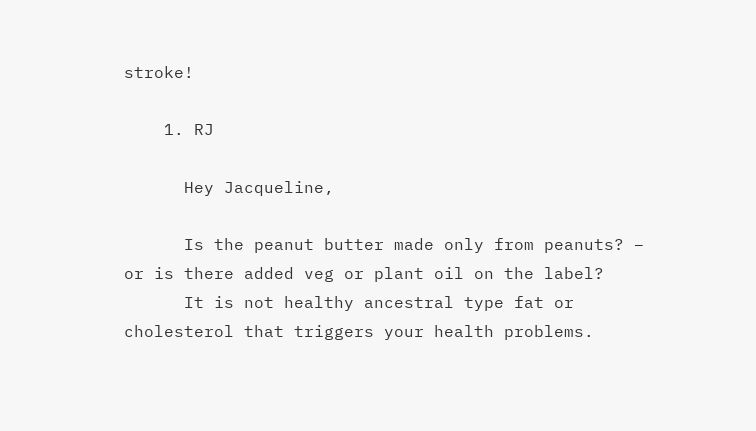stroke!

    1. RJ

      Hey Jacqueline,

      Is the peanut butter made only from peanuts? – or is there added veg or plant oil on the label?
      It is not healthy ancestral type fat or cholesterol that triggers your health problems.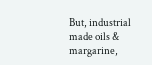But, industrial made oils & margarine,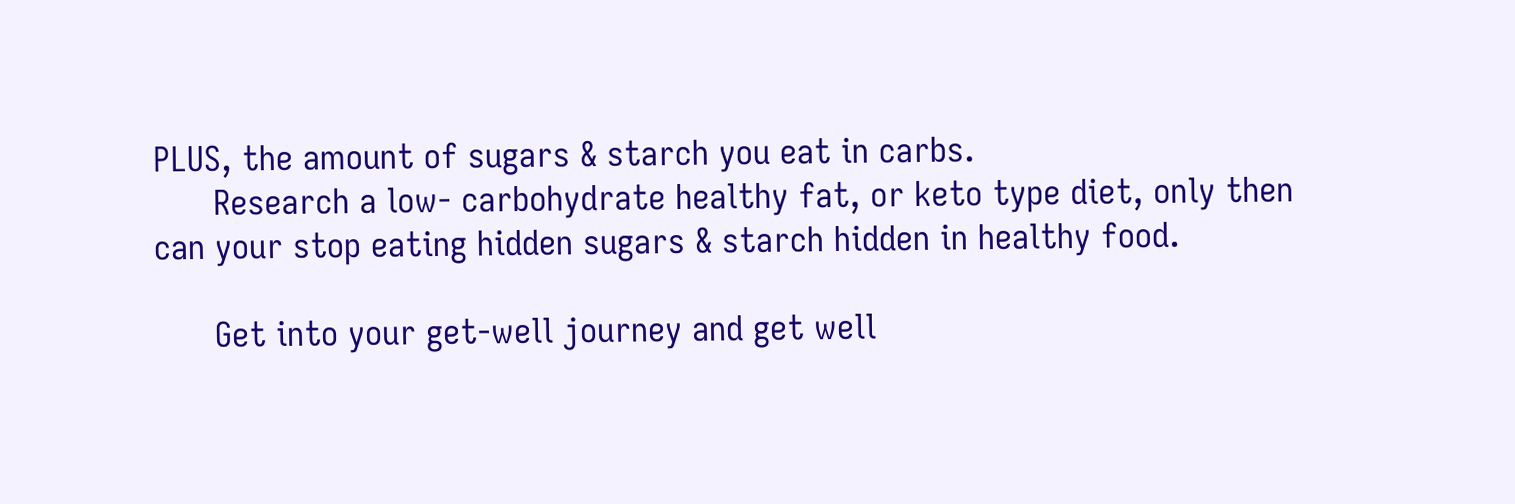PLUS, the amount of sugars & starch you eat in carbs.
      Research a low- carbohydrate healthy fat, or keto type diet, only then can your stop eating hidden sugars & starch hidden in healthy food.

      Get into your get-well journey and get well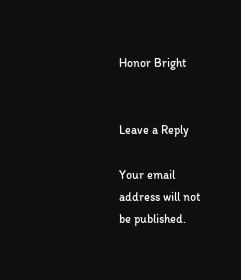Honor Bright


Leave a Reply

Your email address will not be published.